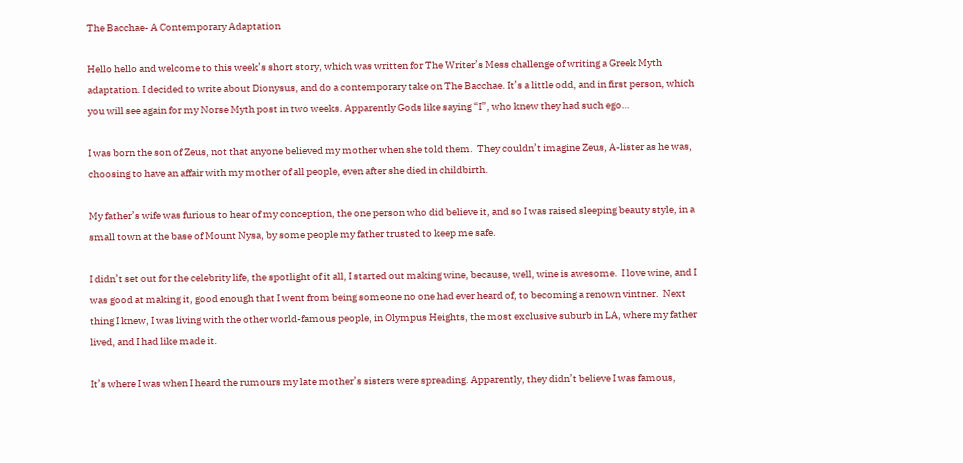The Bacchae- A Contemporary Adaptation

Hello hello and welcome to this week’s short story, which was written for The Writer’s Mess challenge of writing a Greek Myth adaptation. I decided to write about Dionysus, and do a contemporary take on The Bacchae. It’s a little odd, and in first person, which you will see again for my Norse Myth post in two weeks. Apparently Gods like saying “I”, who knew they had such ego…

I was born the son of Zeus, not that anyone believed my mother when she told them.  They couldn’t imagine Zeus, A-lister as he was, choosing to have an affair with my mother of all people, even after she died in childbirth.

My father’s wife was furious to hear of my conception, the one person who did believe it, and so I was raised sleeping beauty style, in a small town at the base of Mount Nysa, by some people my father trusted to keep me safe.

I didn’t set out for the celebrity life, the spotlight of it all, I started out making wine, because, well, wine is awesome.  I love wine, and I was good at making it, good enough that I went from being someone no one had ever heard of, to becoming a renown vintner.  Next thing I knew, I was living with the other world-famous people, in Olympus Heights, the most exclusive suburb in LA, where my father lived, and I had like made it.

It’s where I was when I heard the rumours my late mother’s sisters were spreading. Apparently, they didn’t believe I was famous,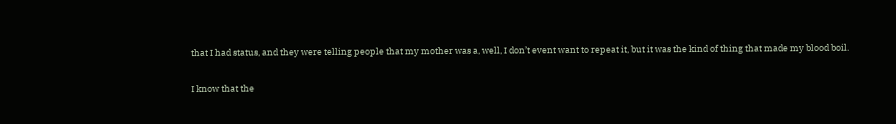that I had status, and they were telling people that my mother was a, well, I don’t event want to repeat it, but it was the kind of thing that made my blood boil.

I know that the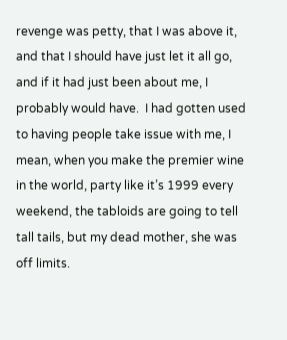revenge was petty, that I was above it, and that I should have just let it all go, and if it had just been about me, I probably would have.  I had gotten used to having people take issue with me, I mean, when you make the premier wine in the world, party like it’s 1999 every weekend, the tabloids are going to tell tall tails, but my dead mother, she was off limits.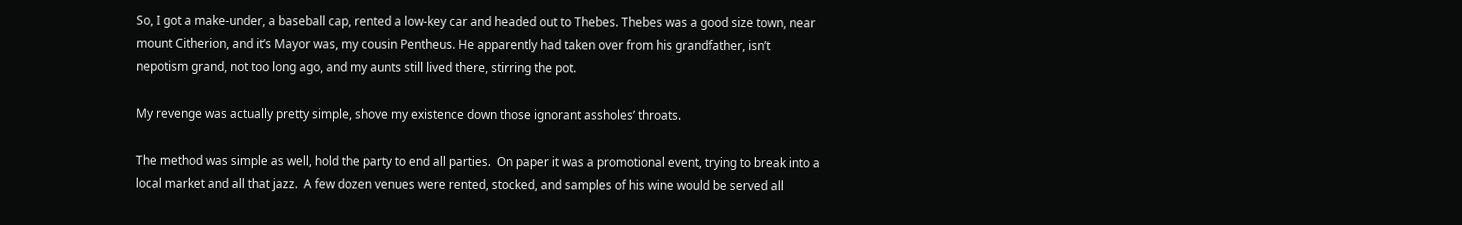So, I got a make-under, a baseball cap, rented a low-key car and headed out to Thebes. Thebes was a good size town, near mount Citherion, and it’s Mayor was, my cousin Pentheus. He apparently had taken over from his grandfather, isn’t nepotism grand, not too long ago, and my aunts still lived there, stirring the pot.

My revenge was actually pretty simple, shove my existence down those ignorant assholes’ throats.

The method was simple as well, hold the party to end all parties.  On paper it was a promotional event, trying to break into a local market and all that jazz.  A few dozen venues were rented, stocked, and samples of his wine would be served all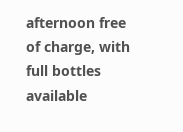afternoon free of charge, with full bottles available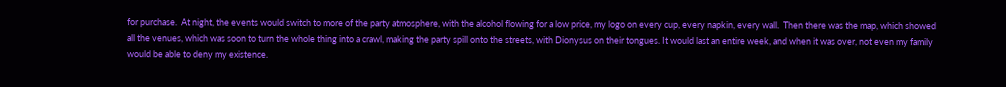for purchase.  At night, the events would switch to more of the party atmosphere, with the alcohol flowing for a low price, my logo on every cup, every napkin, every wall.  Then there was the map, which showed all the venues, which was soon to turn the whole thing into a crawl, making the party spill onto the streets, with Dionysus on their tongues. It would last an entire week, and when it was over, not even my family would be able to deny my existence.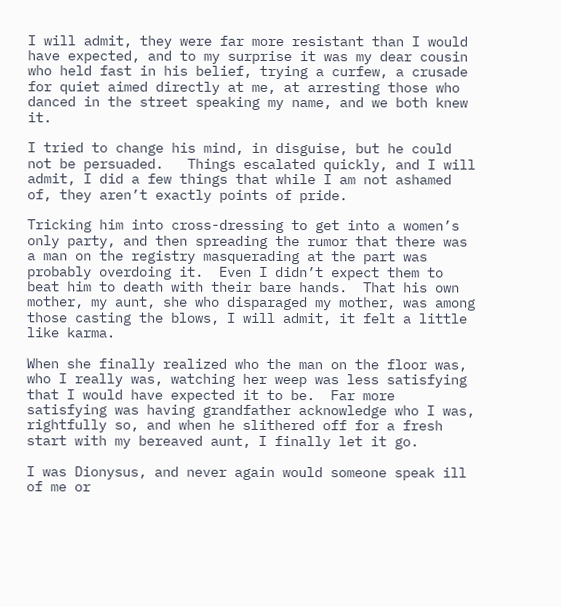I will admit, they were far more resistant than I would have expected, and to my surprise it was my dear cousin who held fast in his belief, trying a curfew, a crusade for quiet aimed directly at me, at arresting those who danced in the street speaking my name, and we both knew it.

I tried to change his mind, in disguise, but he could not be persuaded.   Things escalated quickly, and I will admit, I did a few things that while I am not ashamed of, they aren’t exactly points of pride.

Tricking him into cross-dressing to get into a women’s only party, and then spreading the rumor that there was a man on the registry masquerading at the part was probably overdoing it.  Even I didn’t expect them to beat him to death with their bare hands.  That his own mother, my aunt, she who disparaged my mother, was among those casting the blows, I will admit, it felt a little like karma.

When she finally realized who the man on the floor was, who I really was, watching her weep was less satisfying that I would have expected it to be.  Far more satisfying was having grandfather acknowledge who I was, rightfully so, and when he slithered off for a fresh start with my bereaved aunt, I finally let it go.

I was Dionysus, and never again would someone speak ill of me or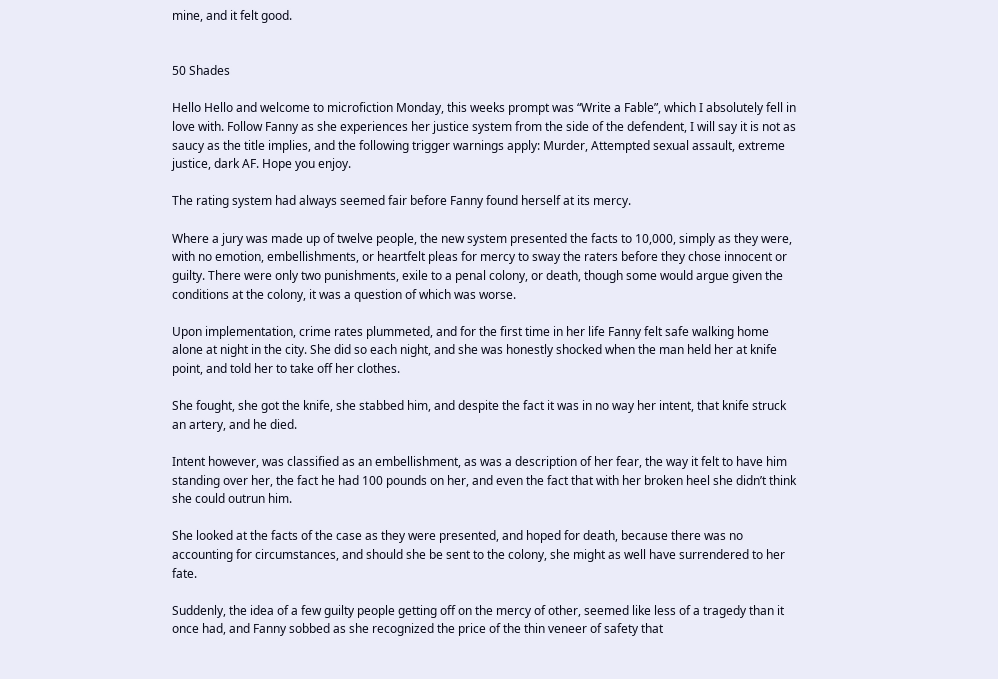mine, and it felt good.


50 Shades

Hello Hello and welcome to microfiction Monday, this weeks prompt was “Write a Fable”, which I absolutely fell in love with. Follow Fanny as she experiences her justice system from the side of the defendent, I will say it is not as saucy as the title implies, and the following trigger warnings apply: Murder, Attempted sexual assault, extreme justice, dark AF. Hope you enjoy.

The rating system had always seemed fair before Fanny found herself at its mercy.

Where a jury was made up of twelve people, the new system presented the facts to 10,000, simply as they were, with no emotion, embellishments, or heartfelt pleas for mercy to sway the raters before they chose innocent or guilty. There were only two punishments, exile to a penal colony, or death, though some would argue given the conditions at the colony, it was a question of which was worse.

Upon implementation, crime rates plummeted, and for the first time in her life Fanny felt safe walking home alone at night in the city. She did so each night, and she was honestly shocked when the man held her at knife point, and told her to take off her clothes.

She fought, she got the knife, she stabbed him, and despite the fact it was in no way her intent, that knife struck an artery, and he died.

Intent however, was classified as an embellishment, as was a description of her fear, the way it felt to have him standing over her, the fact he had 100 pounds on her, and even the fact that with her broken heel she didn’t think she could outrun him.

She looked at the facts of the case as they were presented, and hoped for death, because there was no accounting for circumstances, and should she be sent to the colony, she might as well have surrendered to her fate.

Suddenly, the idea of a few guilty people getting off on the mercy of other, seemed like less of a tragedy than it once had, and Fanny sobbed as she recognized the price of the thin veneer of safety that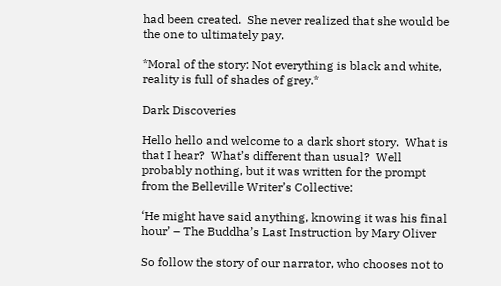had been created.  She never realized that she would be the one to ultimately pay.

*Moral of the story: Not everything is black and white, reality is full of shades of grey.*

Dark Discoveries

Hello hello and welcome to a dark short story.  What is that I hear?  What’s different than usual?  Well probably nothing, but it was written for the prompt from the Belleville Writer’s Collective:

‘He might have said anything, knowing it was his final hour’ – The Buddha’s Last Instruction by Mary Oliver

So follow the story of our narrator, who chooses not to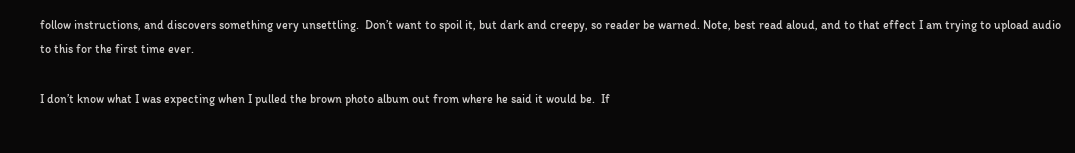follow instructions, and discovers something very unsettling.  Don’t want to spoil it, but dark and creepy, so reader be warned. Note, best read aloud, and to that effect I am trying to upload audio to this for the first time ever.

I don’t know what I was expecting when I pulled the brown photo album out from where he said it would be.  If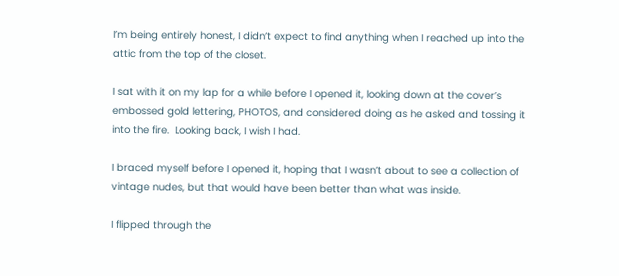I’m being entirely honest, I didn’t expect to find anything when I reached up into the attic from the top of the closet.

I sat with it on my lap for a while before I opened it, looking down at the cover’s embossed gold lettering, PHOTOS, and considered doing as he asked and tossing it into the fire.  Looking back, I wish I had.

I braced myself before I opened it, hoping that I wasn’t about to see a collection of vintage nudes, but that would have been better than what was inside.

I flipped through the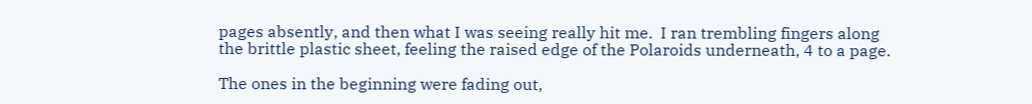pages absently, and then what I was seeing really hit me.  I ran trembling fingers along the brittle plastic sheet, feeling the raised edge of the Polaroids underneath, 4 to a page.

The ones in the beginning were fading out,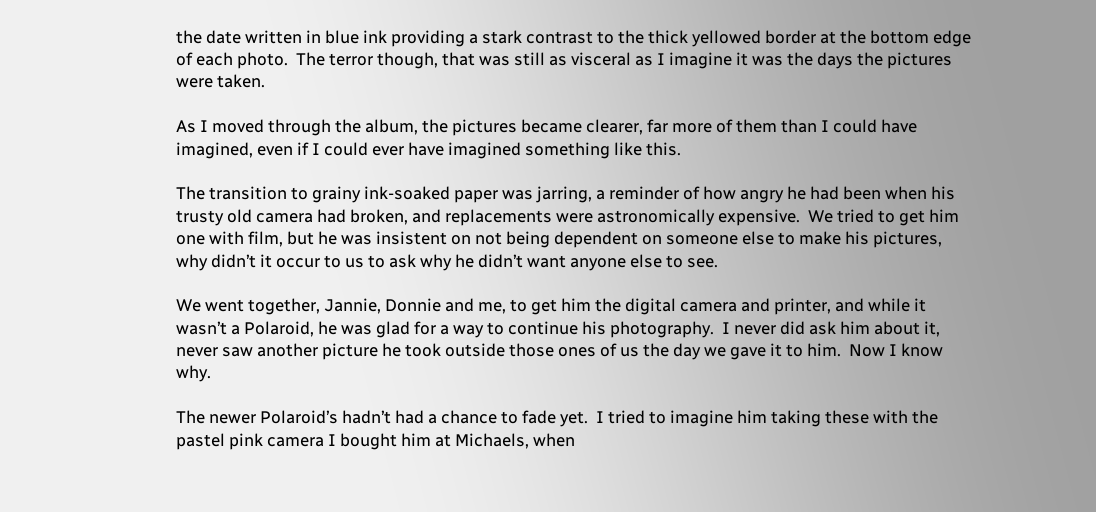the date written in blue ink providing a stark contrast to the thick yellowed border at the bottom edge of each photo.  The terror though, that was still as visceral as I imagine it was the days the pictures were taken.

As I moved through the album, the pictures became clearer, far more of them than I could have imagined, even if I could ever have imagined something like this.

The transition to grainy ink-soaked paper was jarring, a reminder of how angry he had been when his trusty old camera had broken, and replacements were astronomically expensive.  We tried to get him one with film, but he was insistent on not being dependent on someone else to make his pictures, why didn’t it occur to us to ask why he didn’t want anyone else to see.

We went together, Jannie, Donnie and me, to get him the digital camera and printer, and while it wasn’t a Polaroid, he was glad for a way to continue his photography.  I never did ask him about it, never saw another picture he took outside those ones of us the day we gave it to him.  Now I know why.

The newer Polaroid’s hadn’t had a chance to fade yet.  I tried to imagine him taking these with the pastel pink camera I bought him at Michaels, when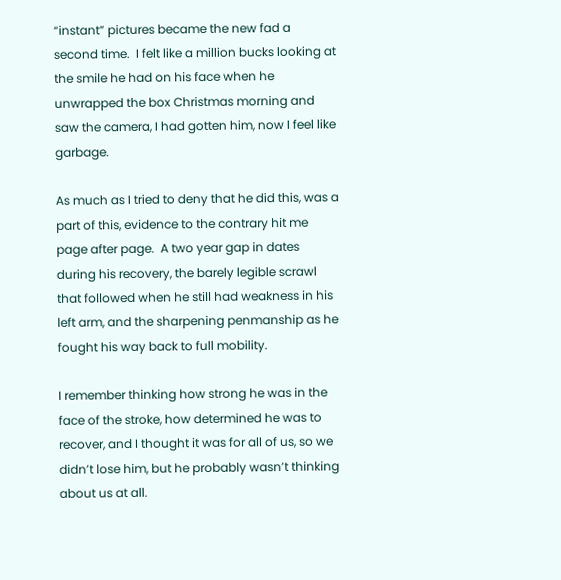“instant” pictures became the new fad a second time.  I felt like a million bucks looking at the smile he had on his face when he unwrapped the box Christmas morning and saw the camera, I had gotten him, now I feel like garbage.

As much as I tried to deny that he did this, was a part of this, evidence to the contrary hit me page after page.  A two year gap in dates during his recovery, the barely legible scrawl that followed when he still had weakness in his left arm, and the sharpening penmanship as he fought his way back to full mobility.

I remember thinking how strong he was in the face of the stroke, how determined he was to recover, and I thought it was for all of us, so we didn’t lose him, but he probably wasn’t thinking about us at all.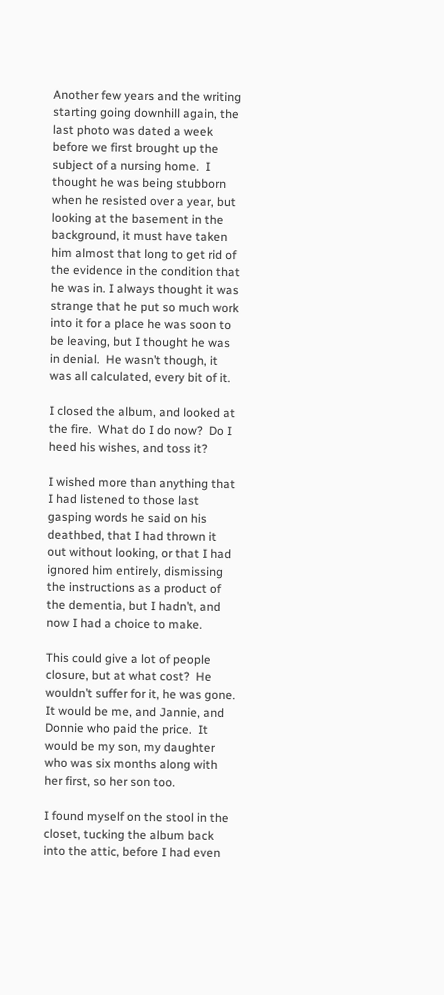Another few years and the writing starting going downhill again, the last photo was dated a week before we first brought up the subject of a nursing home.  I thought he was being stubborn when he resisted over a year, but looking at the basement in the background, it must have taken him almost that long to get rid of the evidence in the condition that he was in. I always thought it was strange that he put so much work into it for a place he was soon to be leaving, but I thought he was in denial.  He wasn’t though, it was all calculated, every bit of it.

I closed the album, and looked at the fire.  What do I do now?  Do I heed his wishes, and toss it?

I wished more than anything that I had listened to those last gasping words he said on his deathbed, that I had thrown it out without looking, or that I had ignored him entirely, dismissing the instructions as a product of the dementia, but I hadn’t, and now I had a choice to make.

This could give a lot of people closure, but at what cost?  He wouldn’t suffer for it, he was gone.  It would be me, and Jannie, and Donnie who paid the price.  It would be my son, my daughter who was six months along with her first, so her son too.

I found myself on the stool in the closet, tucking the album back into the attic, before I had even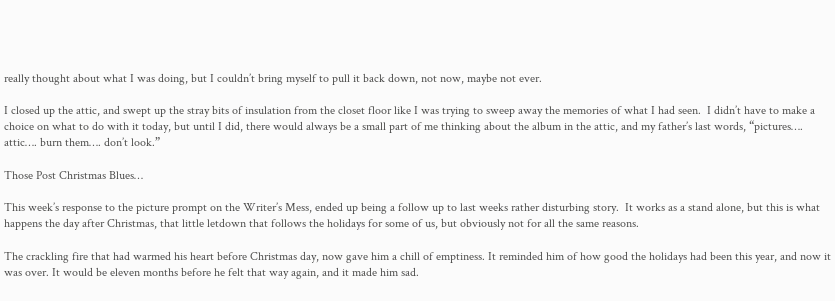really thought about what I was doing, but I couldn’t bring myself to pull it back down, not now, maybe not ever.

I closed up the attic, and swept up the stray bits of insulation from the closet floor like I was trying to sweep away the memories of what I had seen.  I didn’t have to make a choice on what to do with it today, but until I did, there would always be a small part of me thinking about the album in the attic, and my father’s last words, “pictures…. attic…. burn them…. don’t look.”

Those Post Christmas Blues…

This week’s response to the picture prompt on the Writer’s Mess, ended up being a follow up to last weeks rather disturbing story.  It works as a stand alone, but this is what happens the day after Christmas, that little letdown that follows the holidays for some of us, but obviously not for all the same reasons.

The crackling fire that had warmed his heart before Christmas day, now gave him a chill of emptiness. It reminded him of how good the holidays had been this year, and now it was over. It would be eleven months before he felt that way again, and it made him sad.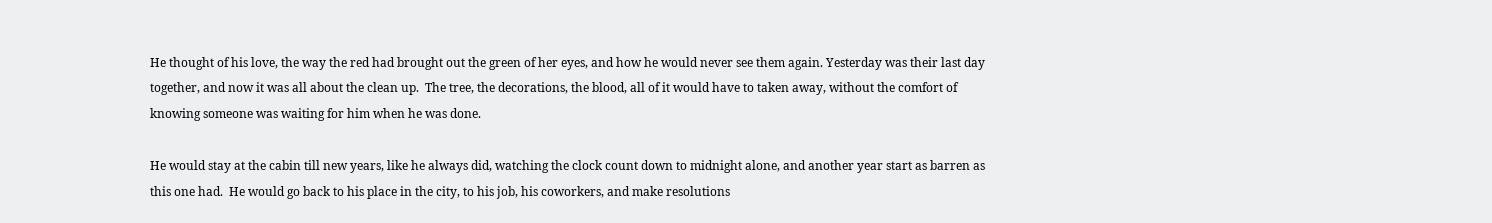He thought of his love, the way the red had brought out the green of her eyes, and how he would never see them again. Yesterday was their last day together, and now it was all about the clean up.  The tree, the decorations, the blood, all of it would have to taken away, without the comfort of knowing someone was waiting for him when he was done.

He would stay at the cabin till new years, like he always did, watching the clock count down to midnight alone, and another year start as barren as this one had.  He would go back to his place in the city, to his job, his coworkers, and make resolutions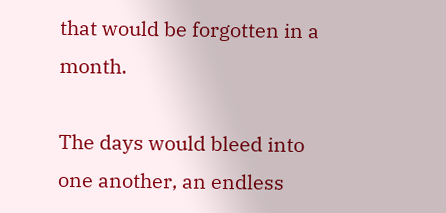that would be forgotten in a  month.

The days would bleed into one another, an endless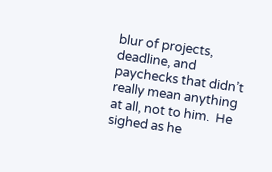blur of projects, deadline, and paychecks that didn’t really mean anything at all, not to him.  He sighed as he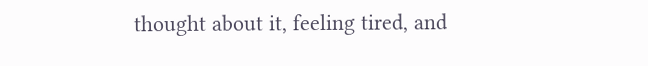thought about it, feeling tired, and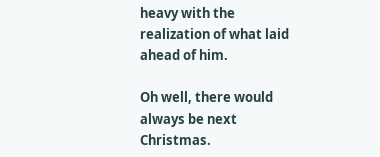heavy with the realization of what laid ahead of him.

Oh well, there would always be next Christmas.